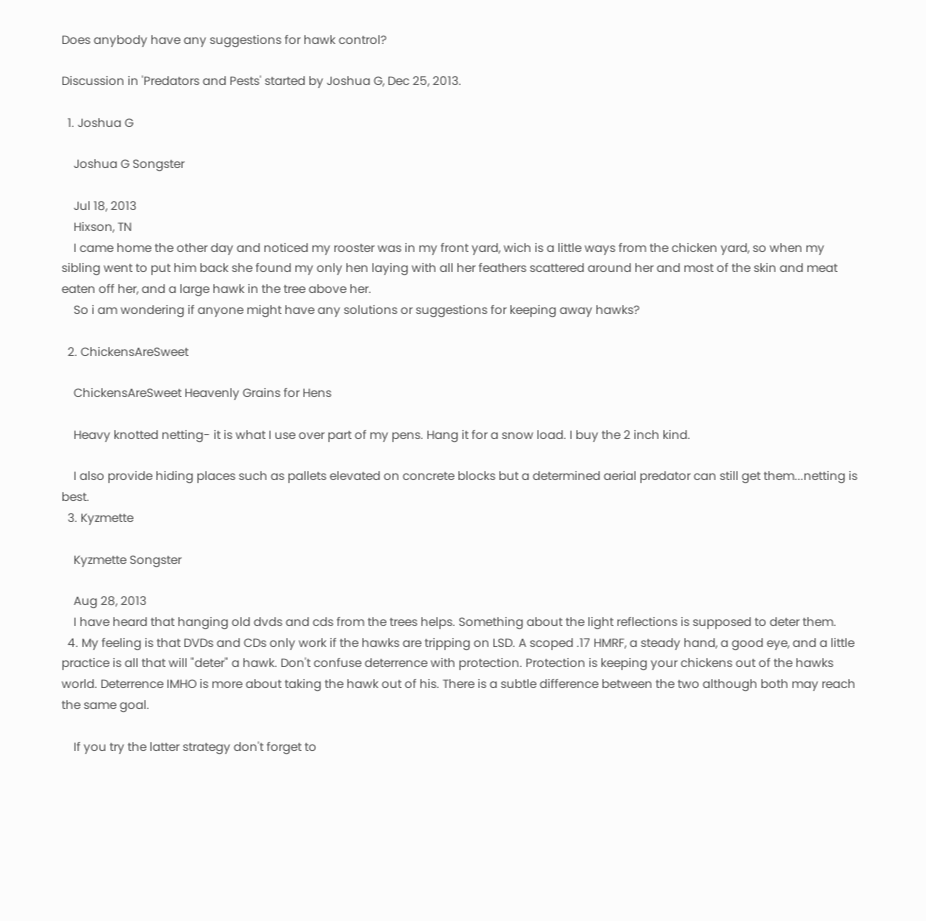Does anybody have any suggestions for hawk control?

Discussion in 'Predators and Pests' started by Joshua G, Dec 25, 2013.

  1. Joshua G

    Joshua G Songster

    Jul 18, 2013
    Hixson, TN
    I came home the other day and noticed my rooster was in my front yard, wich is a little ways from the chicken yard, so when my sibling went to put him back she found my only hen laying with all her feathers scattered around her and most of the skin and meat eaten off her, and a large hawk in the tree above her.
    So i am wondering if anyone might have any solutions or suggestions for keeping away hawks?

  2. ChickensAreSweet

    ChickensAreSweet Heavenly Grains for Hens

    Heavy knotted netting- it is what I use over part of my pens. Hang it for a snow load. I buy the 2 inch kind.

    I also provide hiding places such as pallets elevated on concrete blocks but a determined aerial predator can still get them...netting is best.
  3. Kyzmette

    Kyzmette Songster

    Aug 28, 2013
    I have heard that hanging old dvds and cds from the trees helps. Something about the light reflections is supposed to deter them.
  4. My feeling is that DVDs and CDs only work if the hawks are tripping on LSD. A scoped .17 HMRF, a steady hand, a good eye, and a little practice is all that will "deter" a hawk. Don't confuse deterrence with protection. Protection is keeping your chickens out of the hawks world. Deterrence IMHO is more about taking the hawk out of his. There is a subtle difference between the two although both may reach the same goal.

    If you try the latter strategy don't forget to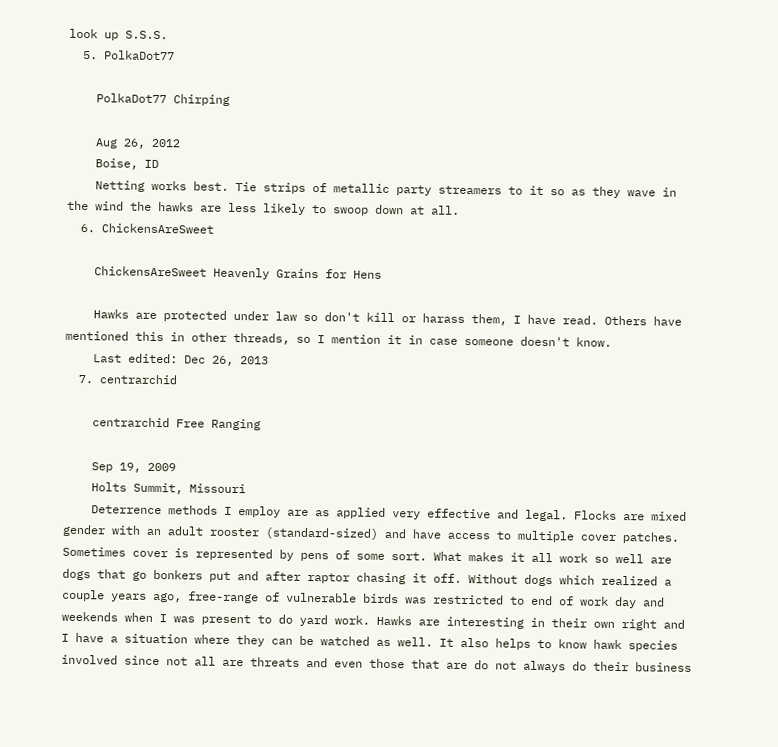look up S.S.S.
  5. PolkaDot77

    PolkaDot77 Chirping

    Aug 26, 2012
    Boise, ID
    Netting works best. Tie strips of metallic party streamers to it so as they wave in the wind the hawks are less likely to swoop down at all.
  6. ChickensAreSweet

    ChickensAreSweet Heavenly Grains for Hens

    Hawks are protected under law so don't kill or harass them, I have read. Others have mentioned this in other threads, so I mention it in case someone doesn't know.
    Last edited: Dec 26, 2013
  7. centrarchid

    centrarchid Free Ranging

    Sep 19, 2009
    Holts Summit, Missouri
    Deterrence methods I employ are as applied very effective and legal. Flocks are mixed gender with an adult rooster (standard-sized) and have access to multiple cover patches. Sometimes cover is represented by pens of some sort. What makes it all work so well are dogs that go bonkers put and after raptor chasing it off. Without dogs which realized a couple years ago, free-range of vulnerable birds was restricted to end of work day and weekends when I was present to do yard work. Hawks are interesting in their own right and I have a situation where they can be watched as well. It also helps to know hawk species involved since not all are threats and even those that are do not always do their business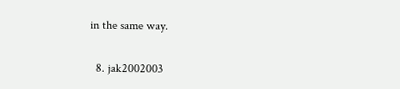in the same way.

  8. jak2002003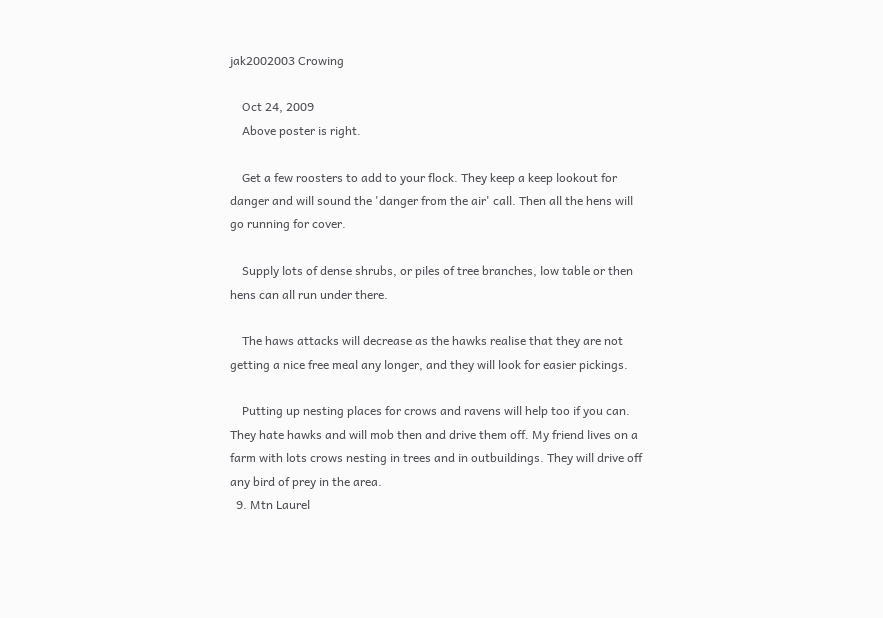jak2002003 Crowing

    Oct 24, 2009
    Above poster is right.

    Get a few roosters to add to your flock. They keep a keep lookout for danger and will sound the 'danger from the air' call. Then all the hens will go running for cover.

    Supply lots of dense shrubs, or piles of tree branches, low table or then hens can all run under there.

    The haws attacks will decrease as the hawks realise that they are not getting a nice free meal any longer, and they will look for easier pickings.

    Putting up nesting places for crows and ravens will help too if you can. They hate hawks and will mob then and drive them off. My friend lives on a farm with lots crows nesting in trees and in outbuildings. They will drive off any bird of prey in the area.
  9. Mtn Laurel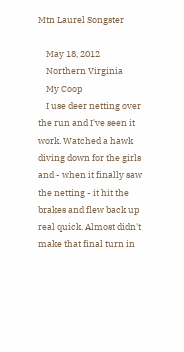Mtn Laurel Songster

    May 18, 2012
    Northern Virginia
    My Coop
    I use deer netting over the run and I've seen it work. Watched a hawk diving down for the girls and - when it finally saw the netting - it hit the brakes and flew back up real quick. Almost didn't make that final turn in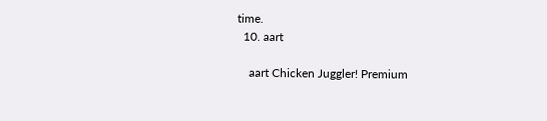time.
  10. aart

    aart Chicken Juggler! Premium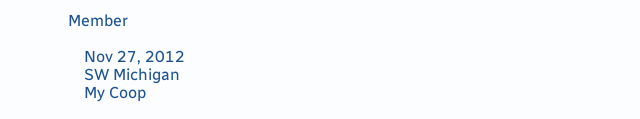Member

    Nov 27, 2012
    SW Michigan
    My Coop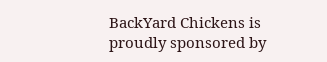BackYard Chickens is proudly sponsored by